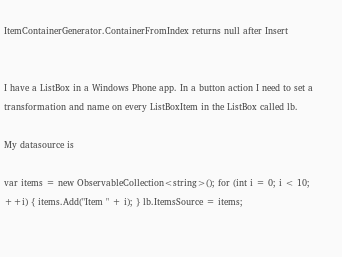ItemContainerGenerator.ContainerFromIndex returns null after Insert


I have a ListBox in a Windows Phone app. In a button action I need to set a transformation and name on every ListBoxItem in the ListBox called lb.

My datasource is

var items = new ObservableCollection<string>(); for (int i = 0; i < 10; ++i) { items.Add("Item " + i); } lb.ItemsSource = items;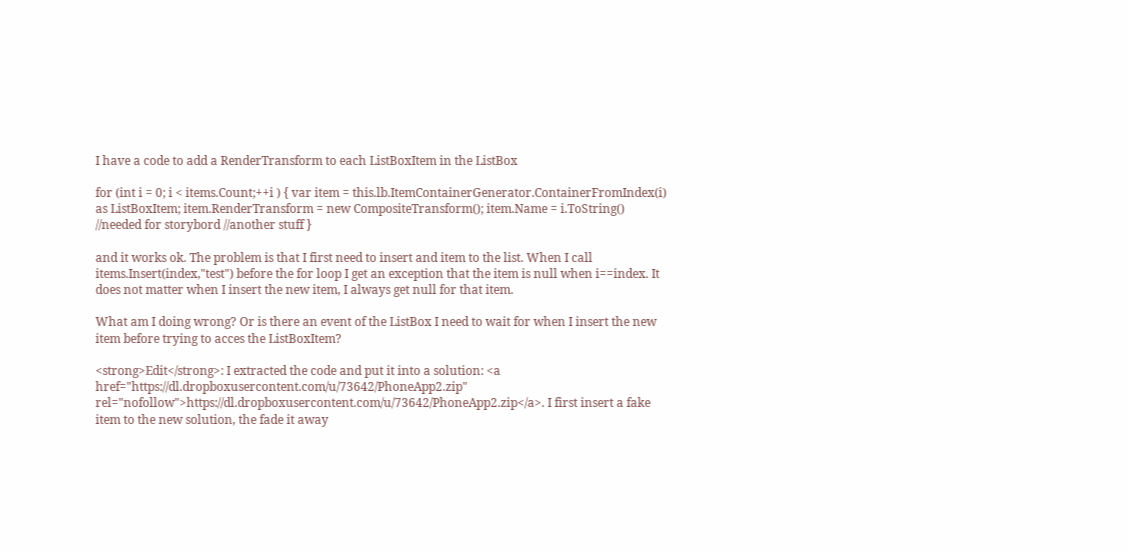I have a code to add a RenderTransform to each ListBoxItem in the ListBox

for (int i = 0; i < items.Count;++i ) { var item = this.lb.ItemContainerGenerator.ContainerFromIndex(i) as ListBoxItem; item.RenderTransform = new CompositeTransform(); item.Name = i.ToString() //needed for storybord //another stuff }

and it works ok. The problem is that I first need to insert and item to the list. When I call items.Insert(index,"test") before the for loop I get an exception that the item is null when i==index. It does not matter when I insert the new item, I always get null for that item.

What am I doing wrong? Or is there an event of the ListBox I need to wait for when I insert the new item before trying to acces the ListBoxItem?

<strong>Edit</strong>: I extracted the code and put it into a solution: <a href="https://dl.dropboxusercontent.com/u/73642/PhoneApp2.zip" rel="nofollow">https://dl.dropboxusercontent.com/u/73642/PhoneApp2.zip</a>. I first insert a fake item to the new solution, the fade it away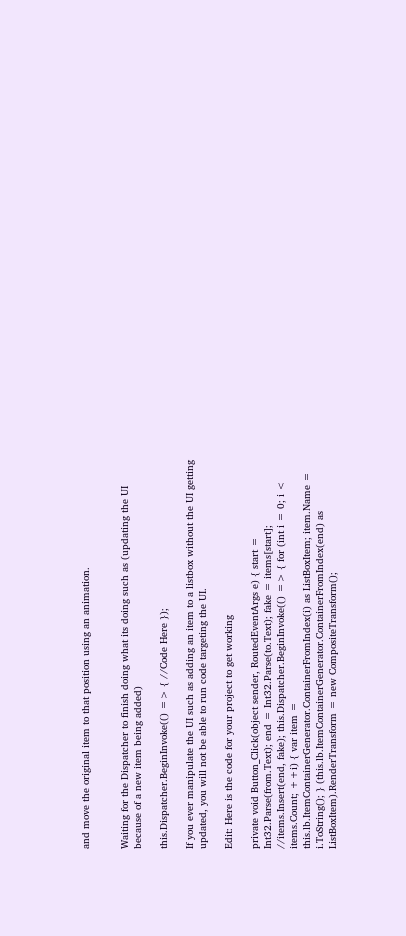and move the original item to that position using an animation.


Waiting for the Dispatcher to finish doing what its doing such as (updating the UI because of a new item being added)

this.Dispatcher.BeginInvoke(() => { //Code Here });

If you ever manipulate the UI such as adding an item to a listbox without the UI getting updated, you will not be able to run code targeting the UI.

Edit: Here is the code for your project to get working

private void Button_Click(object sender, RoutedEventArgs e) { start = Int32.Parse(from.Text); end = Int32.Parse(to.Text); fake = items[start]; //items.Insert(end, fake); this.Dispatcher.BeginInvoke(() => { for (int i = 0; i < items.Count; ++i) { var item = this.lb.ItemContainerGenerator.ContainerFromIndex(i) as ListBoxItem; item.Name = i.ToString(); } (this.lb.ItemContainerGenerator.ContainerFromIndex(end) as ListBoxItem).RenderTransform = new CompositeTransform();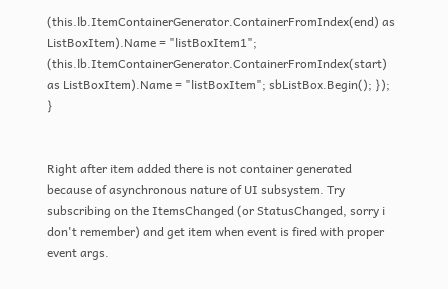(this.lb.ItemContainerGenerator.ContainerFromIndex(end) as ListBoxItem).Name = "listBoxItem1"; (this.lb.ItemContainerGenerator.ContainerFromIndex(start) as ListBoxItem).Name = "listBoxItem"; sbListBox.Begin(); }); }


Right after item added there is not container generated because of asynchronous nature of UI subsystem. Try subscribing on the ItemsChanged (or StatusChanged, sorry i don't remember) and get item when event is fired with proper event args.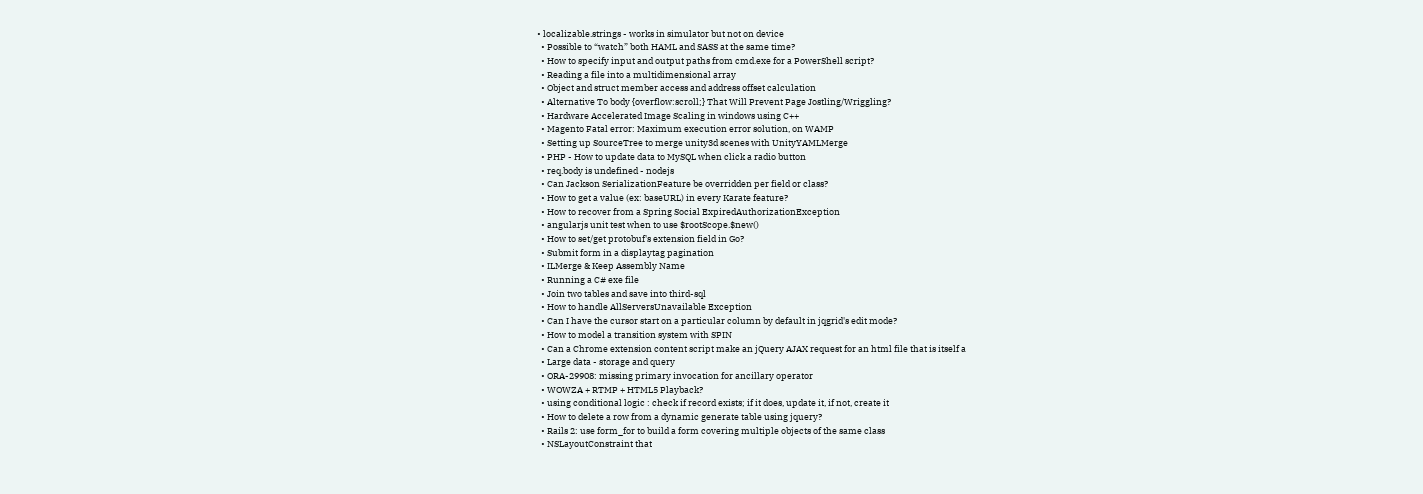• localizable.strings - works in simulator but not on device
  • Possible to “watch” both HAML and SASS at the same time?
  • How to specify input and output paths from cmd.exe for a PowerShell script?
  • Reading a file into a multidimensional array
  • Object and struct member access and address offset calculation
  • Alternative To body {overflow:scroll;} That Will Prevent Page Jostling/Wriggling?
  • Hardware Accelerated Image Scaling in windows using C++
  • Magento Fatal error: Maximum execution error solution, on WAMP
  • Setting up SourceTree to merge unity3d scenes with UnityYAMLMerge
  • PHP - How to update data to MySQL when click a radio button
  • req.body is undefined - nodejs
  • Can Jackson SerializationFeature be overridden per field or class?
  • How to get a value (ex: baseURL) in every Karate feature?
  • How to recover from a Spring Social ExpiredAuthorizationException
  • angularjs unit test when to use $rootScope.$new()
  • How to set/get protobuf's extension field in Go?
  • Submit form in a displaytag pagination
  • ILMerge & Keep Assembly Name
  • Running a C# exe file
  • Join two tables and save into third-sql
  • How to handle AllServersUnavailable Exception
  • Can I have the cursor start on a particular column by default in jqgrid's edit mode?
  • How to model a transition system with SPIN
  • Can a Chrome extension content script make an jQuery AJAX request for an html file that is itself a
  • Large data - storage and query
  • ORA-29908: missing primary invocation for ancillary operator
  • WOWZA + RTMP + HTML5 Playback?
  • using conditional logic : check if record exists; if it does, update it, if not, create it
  • How to delete a row from a dynamic generate table using jquery?
  • Rails 2: use form_for to build a form covering multiple objects of the same class
  • NSLayoutConstraint that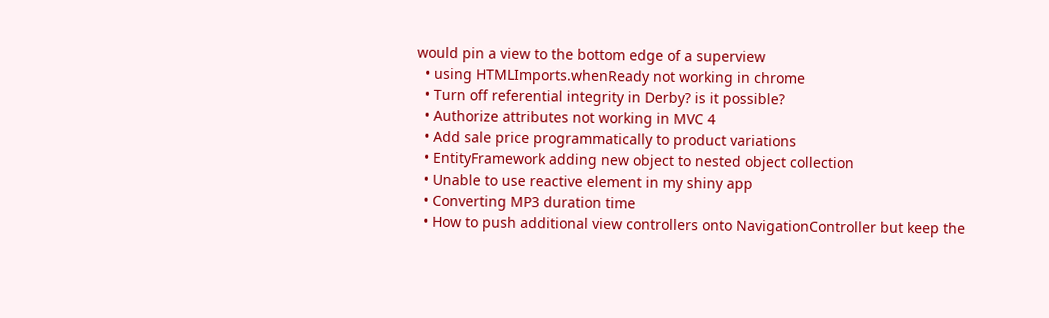would pin a view to the bottom edge of a superview
  • using HTMLImports.whenReady not working in chrome
  • Turn off referential integrity in Derby? is it possible?
  • Authorize attributes not working in MVC 4
  • Add sale price programmatically to product variations
  • EntityFramework adding new object to nested object collection
  • Unable to use reactive element in my shiny app
  • Converting MP3 duration time
  • How to push additional view controllers onto NavigationController but keep the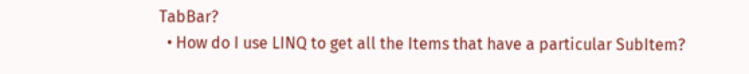TabBar?
  • How do I use LINQ to get all the Items that have a particular SubItem?